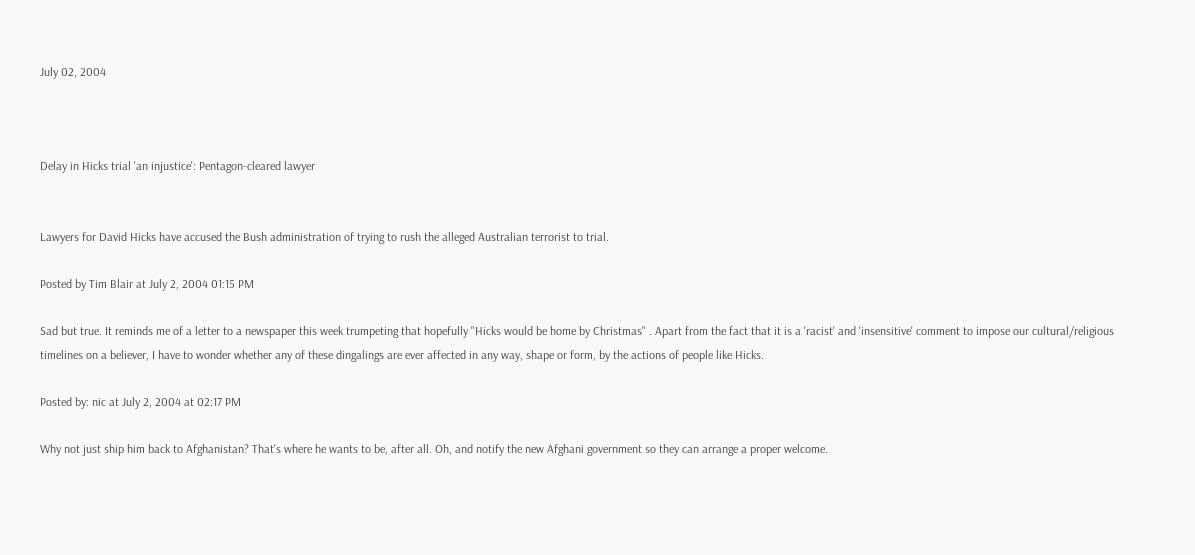July 02, 2004



Delay in Hicks trial 'an injustice': Pentagon-cleared lawyer


Lawyers for David Hicks have accused the Bush administration of trying to rush the alleged Australian terrorist to trial.

Posted by Tim Blair at July 2, 2004 01:15 PM

Sad but true. It reminds me of a letter to a newspaper this week trumpeting that hopefully "Hicks would be home by Christmas" . Apart from the fact that it is a 'racist' and 'insensitive' comment to impose our cultural/religious timelines on a believer, I have to wonder whether any of these dingalings are ever affected in any way, shape or form, by the actions of people like Hicks.

Posted by: nic at July 2, 2004 at 02:17 PM

Why not just ship him back to Afghanistan? That's where he wants to be, after all. Oh, and notify the new Afghani government so they can arrange a proper welcome.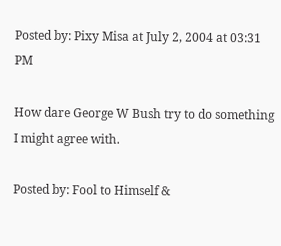Posted by: Pixy Misa at July 2, 2004 at 03:31 PM

How dare George W Bush try to do something I might agree with.

Posted by: Fool to Himself &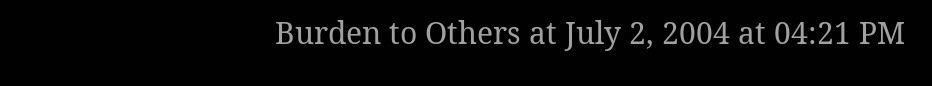Burden to Others at July 2, 2004 at 04:21 PM